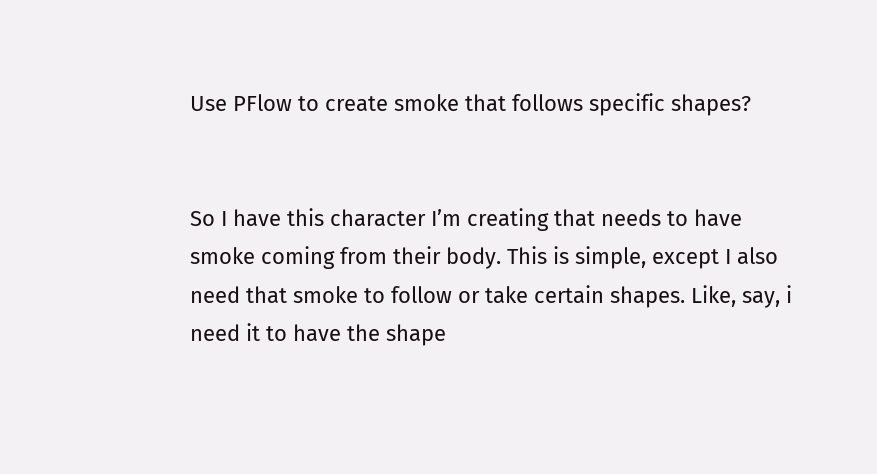Use PFlow to create smoke that follows specific shapes?


So I have this character I’m creating that needs to have smoke coming from their body. This is simple, except I also need that smoke to follow or take certain shapes. Like, say, i need it to have the shape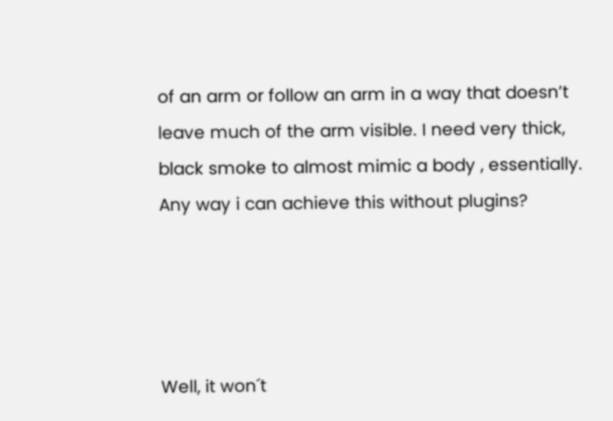of an arm or follow an arm in a way that doesn’t leave much of the arm visible. I need very thick, black smoke to almost mimic a body , essentially. Any way i can achieve this without plugins?




Well, it won´t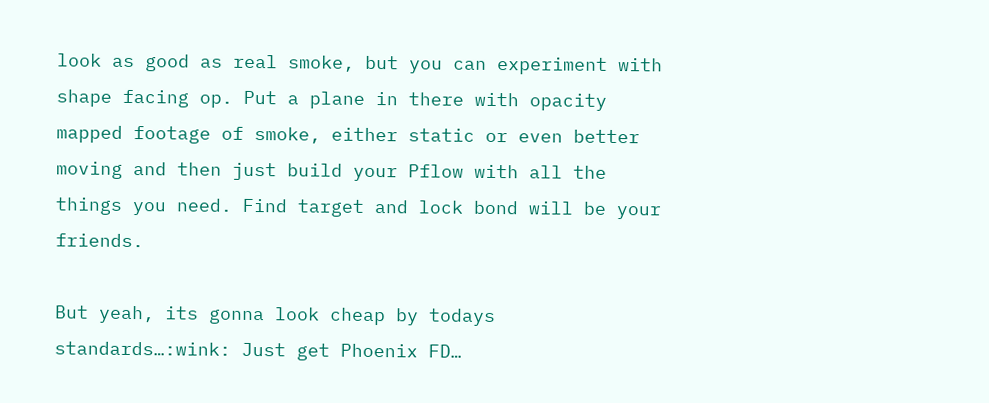look as good as real smoke, but you can experiment with shape facing op. Put a plane in there with opacity mapped footage of smoke, either static or even better moving and then just build your Pflow with all the things you need. Find target and lock bond will be your friends.

But yeah, its gonna look cheap by todays standards…:wink: Just get Phoenix FD…